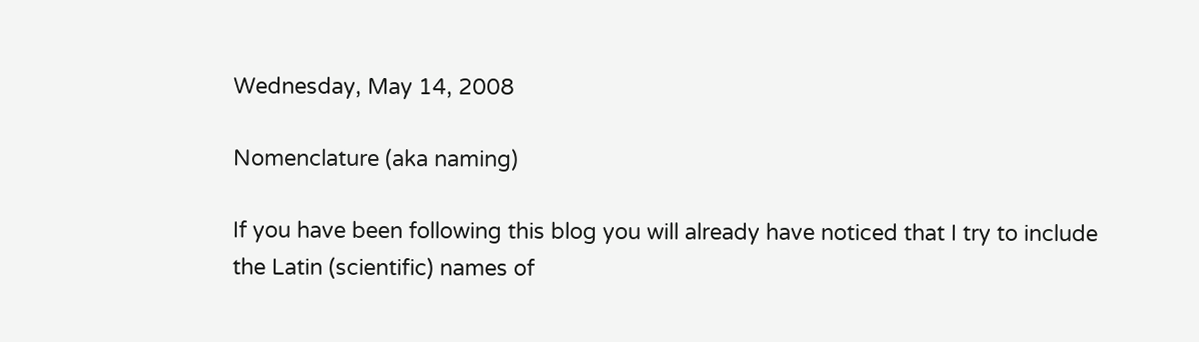Wednesday, May 14, 2008

Nomenclature (aka naming)

If you have been following this blog you will already have noticed that I try to include the Latin (scientific) names of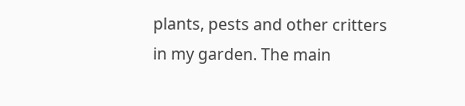plants, pests and other critters in my garden. The main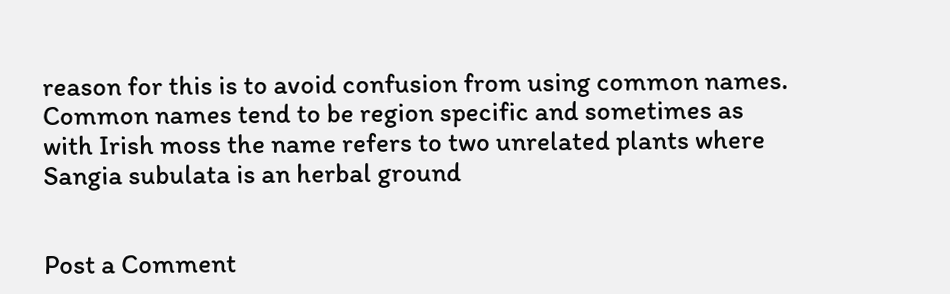reason for this is to avoid confusion from using common names. Common names tend to be region specific and sometimes as with Irish moss the name refers to two unrelated plants where Sangia subulata is an herbal ground


Post a Comment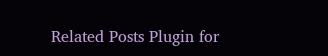Related Posts Plugin for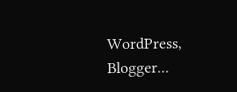WordPress, Blogger...